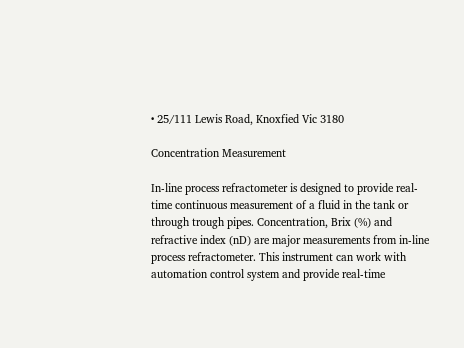• 25/111 Lewis Road, Knoxfied Vic 3180

Concentration Measurement

In-line process refractometer is designed to provide real-time continuous measurement of a fluid in the tank or through trough pipes. Concentration, Brix (%) and refractive index (nD) are major measurements from in-line process refractometer. This instrument can work with automation control system and provide real-time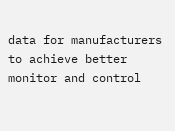data for manufacturers to achieve better monitor and control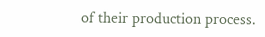of their production process.